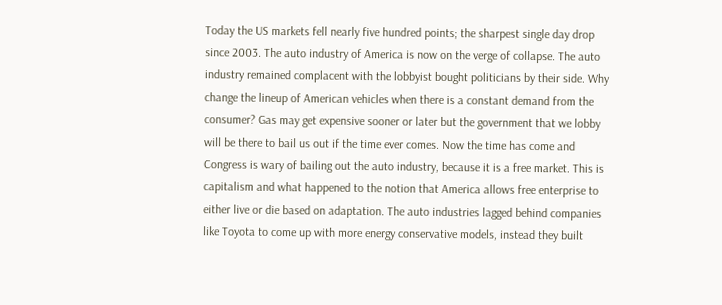Today the US markets fell nearly five hundred points; the sharpest single day drop since 2003. The auto industry of America is now on the verge of collapse. The auto industry remained complacent with the lobbyist bought politicians by their side. Why change the lineup of American vehicles when there is a constant demand from the consumer? Gas may get expensive sooner or later but the government that we lobby will be there to bail us out if the time ever comes. Now the time has come and Congress is wary of bailing out the auto industry, because it is a free market. This is capitalism and what happened to the notion that America allows free enterprise to either live or die based on adaptation. The auto industries lagged behind companies like Toyota to come up with more energy conservative models, instead they built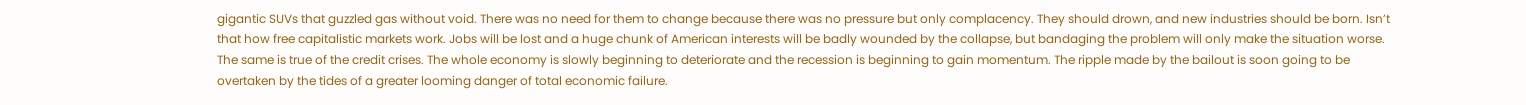gigantic SUVs that guzzled gas without void. There was no need for them to change because there was no pressure but only complacency. They should drown, and new industries should be born. Isn’t that how free capitalistic markets work. Jobs will be lost and a huge chunk of American interests will be badly wounded by the collapse, but bandaging the problem will only make the situation worse. The same is true of the credit crises. The whole economy is slowly beginning to deteriorate and the recession is beginning to gain momentum. The ripple made by the bailout is soon going to be overtaken by the tides of a greater looming danger of total economic failure.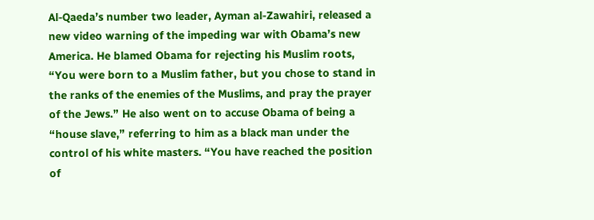Al-Qaeda’s number two leader, Ayman al-Zawahiri, released a new video warning of the impeding war with Obama’s new America. He blamed Obama for rejecting his Muslim roots, “You were born to a Muslim father, but you chose to stand in the ranks of the enemies of the Muslims, and pray the prayer of the Jews.” He also went on to accuse Obama of being a “house slave,” referring to him as a black man under the control of his white masters. “You have reached the position of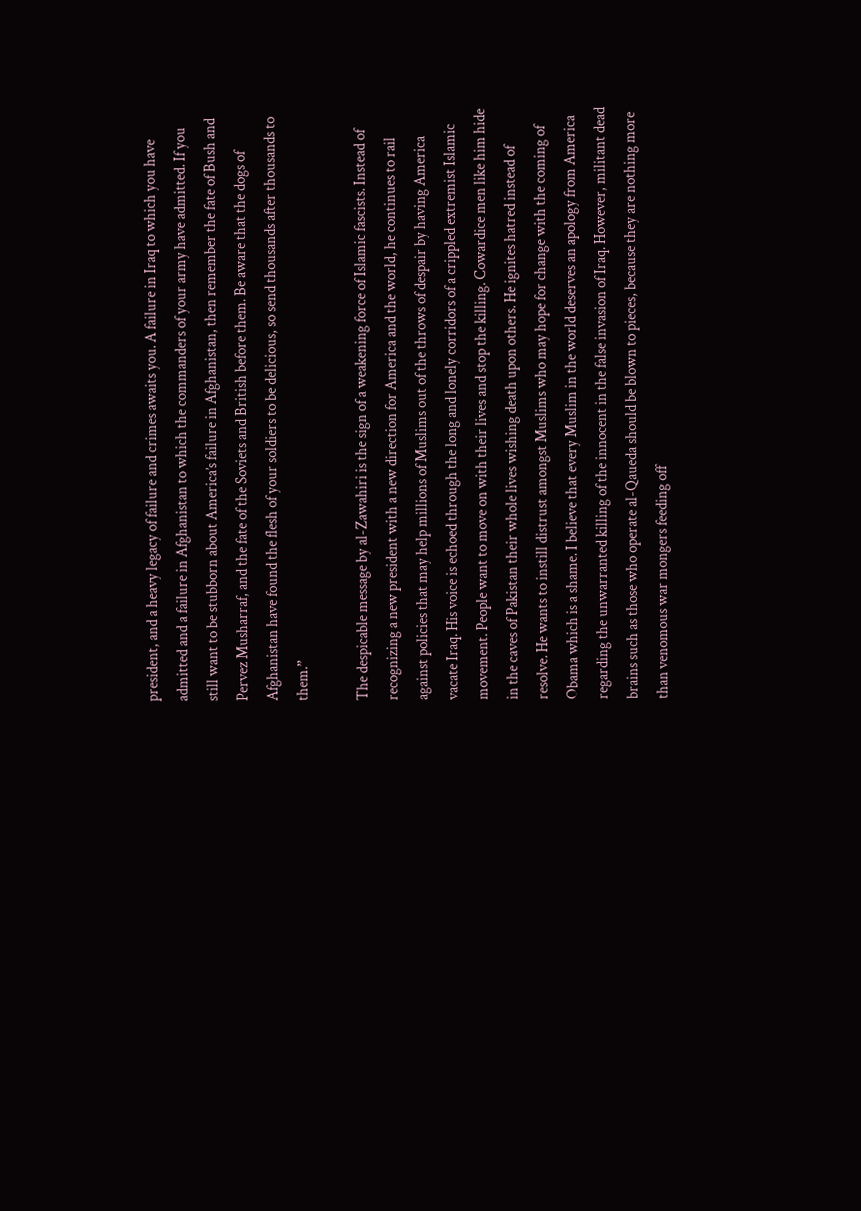president, and a heavy legacy of failure and crimes awaits you. A failure in Iraq to which you have admitted and a failure in Afghanistan to which the commanders of your army have admitted. If you still want to be stubborn about America’s failure in Afghanistan, then remember the fate of Bush and Pervez Musharraf, and the fate of the Soviets and British before them. Be aware that the dogs of Afghanistan have found the flesh of your soldiers to be delicious, so send thousands after thousands to them.”

The despicable message by al-Zawahiri is the sign of a weakening force of Islamic fascists. Instead of recognizing a new president with a new direction for America and the world, he continues to rail against policies that may help millions of Muslims out of the throws of despair by having America vacate Iraq. His voice is echoed through the long and lonely corridors of a crippled extremist Islamic movement. People want to move on with their lives and stop the killing. Cowardice men like him hide in the caves of Pakistan their whole lives wishing death upon others. He ignites hatred instead of resolve. He wants to instill distrust amongst Muslims who may hope for change with the coming of Obama which is a shame. I believe that every Muslim in the world deserves an apology from America regarding the unwarranted killing of the innocent in the false invasion of Iraq. However, militant dead brains such as those who operate al-Qaueda should be blown to pieces, because they are nothing more than venomous war mongers feeding off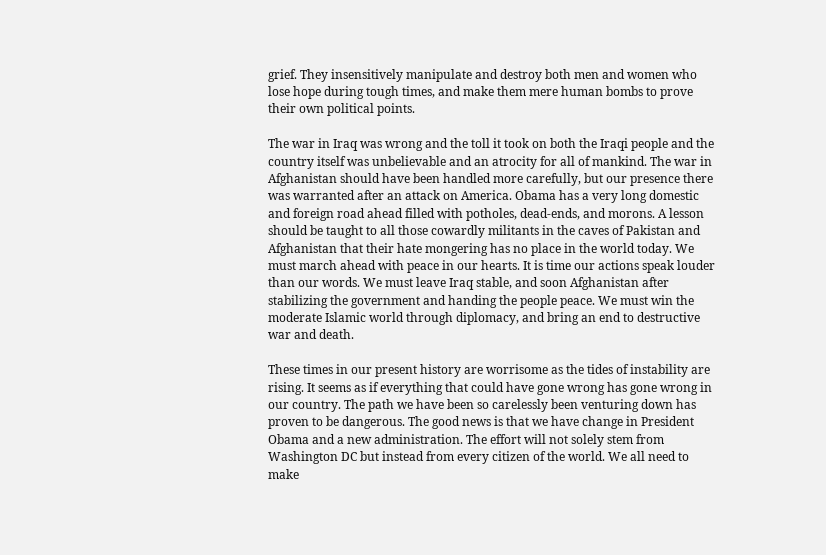grief. They insensitively manipulate and destroy both men and women who lose hope during tough times, and make them mere human bombs to prove their own political points.

The war in Iraq was wrong and the toll it took on both the Iraqi people and the country itself was unbelievable and an atrocity for all of mankind. The war in Afghanistan should have been handled more carefully, but our presence there was warranted after an attack on America. Obama has a very long domestic and foreign road ahead filled with potholes, dead-ends, and morons. A lesson should be taught to all those cowardly militants in the caves of Pakistan and Afghanistan that their hate mongering has no place in the world today. We must march ahead with peace in our hearts. It is time our actions speak louder than our words. We must leave Iraq stable, and soon Afghanistan after stabilizing the government and handing the people peace. We must win the moderate Islamic world through diplomacy, and bring an end to destructive war and death.

These times in our present history are worrisome as the tides of instability are rising. It seems as if everything that could have gone wrong has gone wrong in our country. The path we have been so carelessly been venturing down has proven to be dangerous. The good news is that we have change in President Obama and a new administration. The effort will not solely stem from Washington DC but instead from every citizen of the world. We all need to make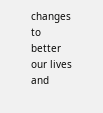changes to better our lives and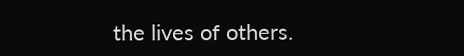the lives of others.